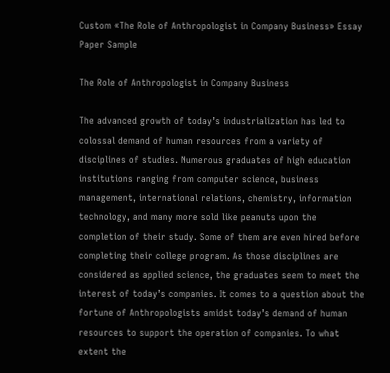Custom «The Role of Anthropologist in Company Business» Essay Paper Sample

The Role of Anthropologist in Company Business

The advanced growth of today’s industrialization has led to colossal demand of human resources from a variety of disciplines of studies. Numerous graduates of high education institutions ranging from computer science, business management, international relations, chemistry, information technology, and many more sold like peanuts upon the completion of their study. Some of them are even hired before completing their college program. As those disciplines are considered as applied science, the graduates seem to meet the interest of today’s companies. It comes to a question about the fortune of Anthropologists amidst today’s demand of human resources to support the operation of companies. To what extent the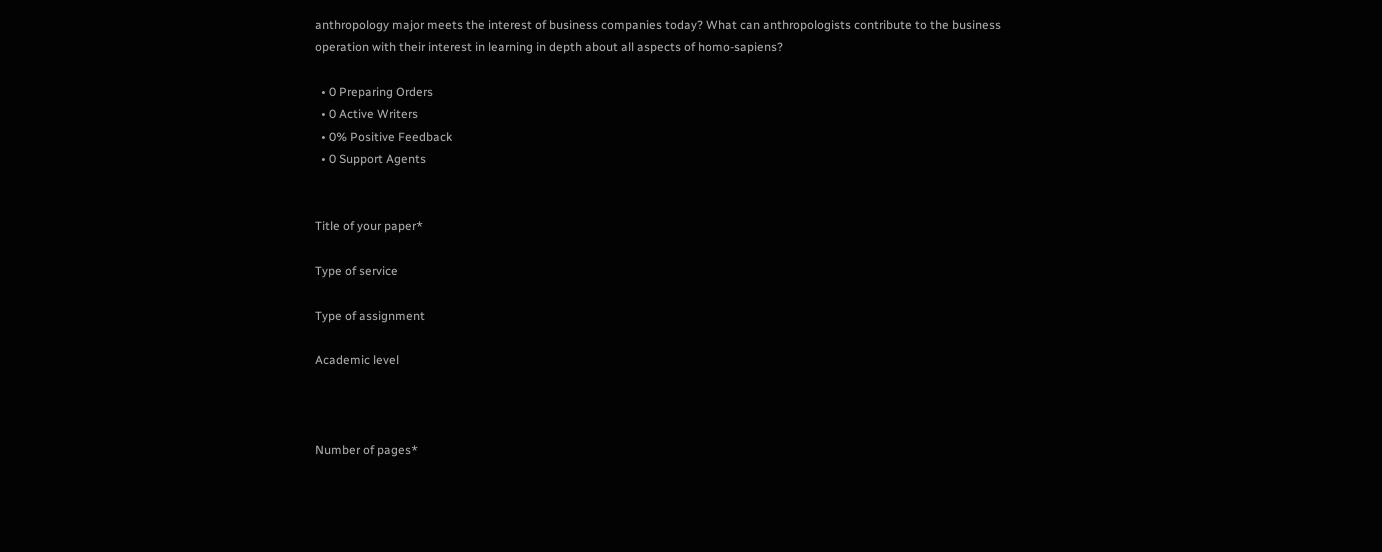anthropology major meets the interest of business companies today? What can anthropologists contribute to the business operation with their interest in learning in depth about all aspects of homo-sapiens?

  • 0 Preparing Orders
  • 0 Active Writers
  • 0% Positive Feedback
  • 0 Support Agents


Title of your paper*

Type of service

Type of assignment

Academic level



Number of pages*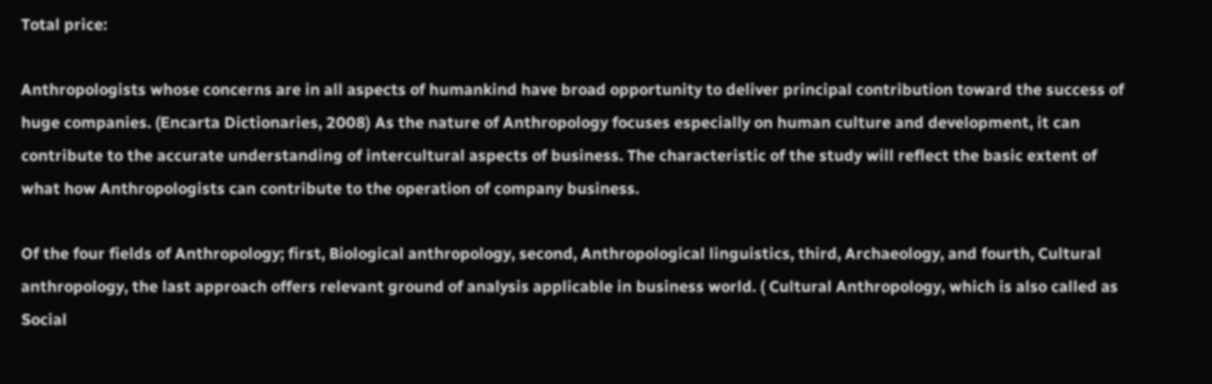Total price:

Anthropologists whose concerns are in all aspects of humankind have broad opportunity to deliver principal contribution toward the success of huge companies. (Encarta Dictionaries, 2008) As the nature of Anthropology focuses especially on human culture and development, it can contribute to the accurate understanding of intercultural aspects of business. The characteristic of the study will reflect the basic extent of what how Anthropologists can contribute to the operation of company business.

Of the four fields of Anthropology; first, Biological anthropology, second, Anthropological linguistics, third, Archaeology, and fourth, Cultural anthropology, the last approach offers relevant ground of analysis applicable in business world. ( Cultural Anthropology, which is also called as Social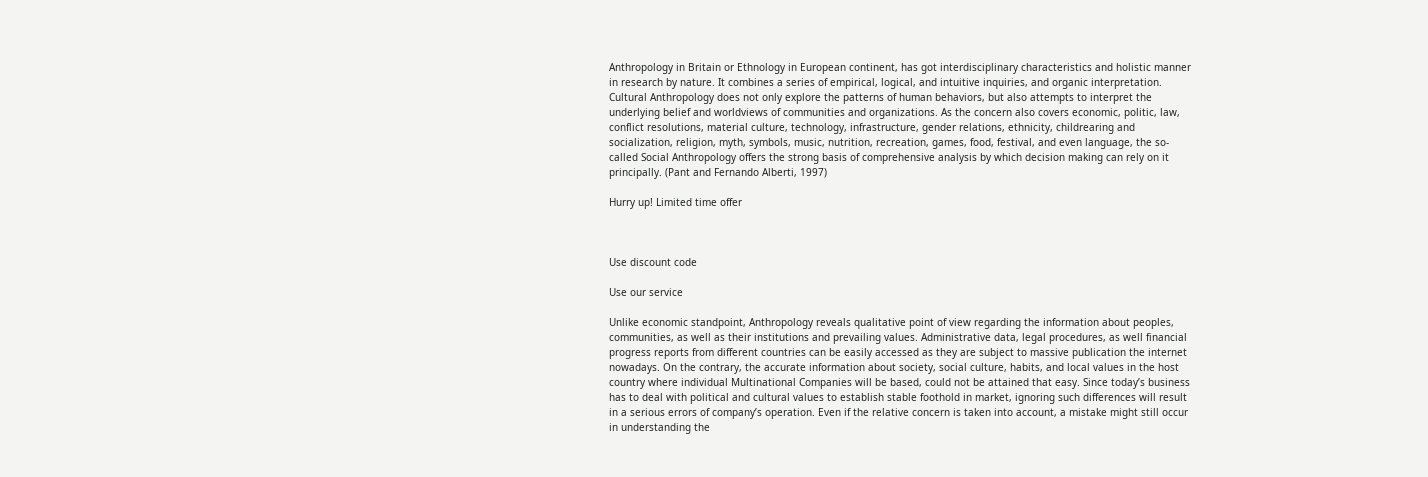Anthropology in Britain or Ethnology in European continent, has got interdisciplinary characteristics and holistic manner in research by nature. It combines a series of empirical, logical, and intuitive inquiries, and organic interpretation. Cultural Anthropology does not only explore the patterns of human behaviors, but also attempts to interpret the underlying belief and worldviews of communities and organizations. As the concern also covers economic, politic, law, conflict resolutions, material culture, technology, infrastructure, gender relations, ethnicity, childrearing and socialization, religion, myth, symbols, music, nutrition, recreation, games, food, festival, and even language, the so-called Social Anthropology offers the strong basis of comprehensive analysis by which decision making can rely on it principally. (Pant and Fernando Alberti, 1997)

Hurry up! Limited time offer



Use discount code

Use our service

Unlike economic standpoint, Anthropology reveals qualitative point of view regarding the information about peoples, communities, as well as their institutions and prevailing values. Administrative data, legal procedures, as well financial progress reports from different countries can be easily accessed as they are subject to massive publication the internet nowadays. On the contrary, the accurate information about society, social culture, habits, and local values in the host country where individual Multinational Companies will be based, could not be attained that easy. Since today’s business has to deal with political and cultural values to establish stable foothold in market, ignoring such differences will result in a serious errors of company’s operation. Even if the relative concern is taken into account, a mistake might still occur in understanding the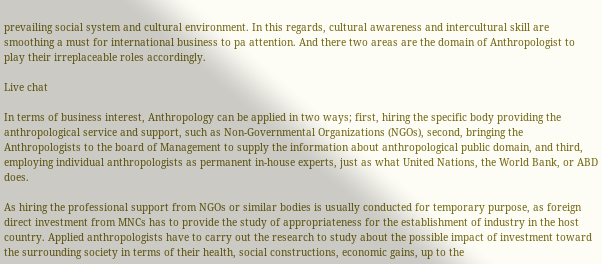prevailing social system and cultural environment. In this regards, cultural awareness and intercultural skill are smoothing a must for international business to pa attention. And there two areas are the domain of Anthropologist to play their irreplaceable roles accordingly.

Live chat

In terms of business interest, Anthropology can be applied in two ways; first, hiring the specific body providing the anthropological service and support, such as Non-Governmental Organizations (NGOs), second, bringing the Anthropologists to the board of Management to supply the information about anthropological public domain, and third, employing individual anthropologists as permanent in-house experts, just as what United Nations, the World Bank, or ABD does.

As hiring the professional support from NGOs or similar bodies is usually conducted for temporary purpose, as foreign direct investment from MNCs has to provide the study of appropriateness for the establishment of industry in the host country. Applied anthropologists have to carry out the research to study about the possible impact of investment toward the surrounding society in terms of their health, social constructions, economic gains, up to the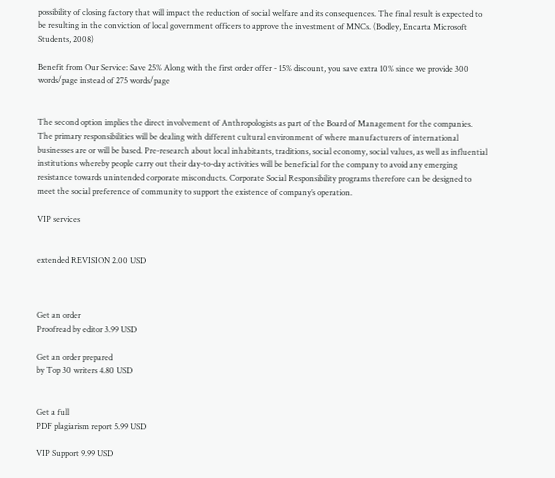possibility of closing factory that will impact the reduction of social welfare and its consequences. The final result is expected to be resulting in the conviction of local government officers to approve the investment of MNCs. (Bodley, Encarta Microsoft Students, 2008)

Benefit from Our Service: Save 25% Along with the first order offer - 15% discount, you save extra 10% since we provide 300 words/page instead of 275 words/page


The second option implies the direct involvement of Anthropologists as part of the Board of Management for the companies. The primary responsibilities will be dealing with different cultural environment of where manufacturers of international businesses are or will be based. Pre-research about local inhabitants, traditions, social economy, social values, as well as influential institutions whereby people carry out their day-to-day activities will be beneficial for the company to avoid any emerging resistance towards unintended corporate misconducts. Corporate Social Responsibility programs therefore can be designed to meet the social preference of community to support the existence of company’s operation.

VIP services


extended REVISION 2.00 USD



Get an order
Proofread by editor 3.99 USD

Get an order prepared
by Top 30 writers 4.80 USD


Get a full
PDF plagiarism report 5.99 USD

VIP Support 9.99 USD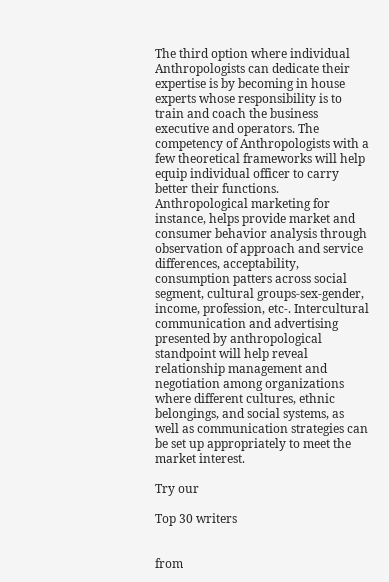The third option where individual Anthropologists can dedicate their expertise is by becoming in house experts whose responsibility is to train and coach the business executive and operators. The competency of Anthropologists with a few theoretical frameworks will help equip individual officer to carry better their functions. Anthropological marketing for instance, helps provide market and consumer behavior analysis through observation of approach and service differences, acceptability, consumption patters across social segment, cultural groups-sex-gender, income, profession, etc-. Intercultural communication and advertising presented by anthropological standpoint will help reveal relationship management and negotiation among organizations where different cultures, ethnic belongings, and social systems, as well as communication strategies can be set up appropriately to meet the market interest.

Try our

Top 30 writers


from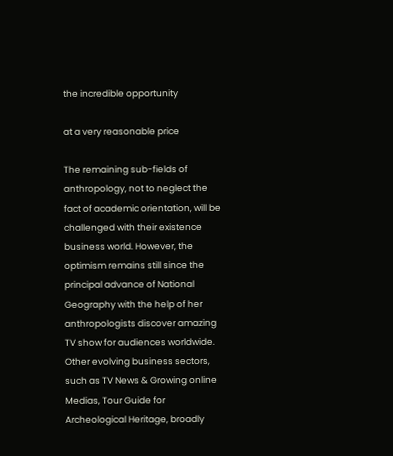the incredible opportunity

at a very reasonable price

The remaining sub-fields of anthropology, not to neglect the fact of academic orientation, will be challenged with their existence business world. However, the optimism remains still since the principal advance of National Geography with the help of her anthropologists discover amazing TV show for audiences worldwide. Other evolving business sectors, such as TV News & Growing online Medias, Tour Guide for Archeological Heritage, broadly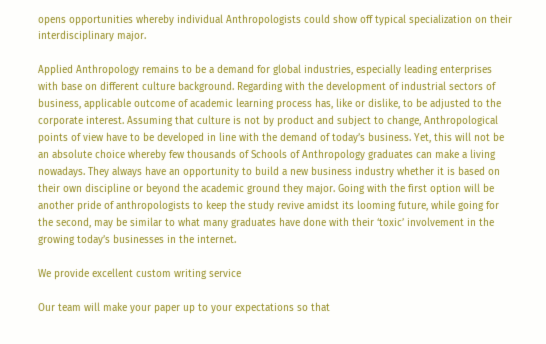opens opportunities whereby individual Anthropologists could show off typical specialization on their interdisciplinary major.

Applied Anthropology remains to be a demand for global industries, especially leading enterprises with base on different culture background. Regarding with the development of industrial sectors of business, applicable outcome of academic learning process has, like or dislike, to be adjusted to the corporate interest. Assuming that culture is not by product and subject to change, Anthropological points of view have to be developed in line with the demand of today’s business. Yet, this will not be an absolute choice whereby few thousands of Schools of Anthropology graduates can make a living nowadays. They always have an opportunity to build a new business industry whether it is based on their own discipline or beyond the academic ground they major. Going with the first option will be another pride of anthropologists to keep the study revive amidst its looming future, while going for the second, may be similar to what many graduates have done with their ‘toxic’ involvement in the growing today’s businesses in the internet.

We provide excellent custom writing service

Our team will make your paper up to your expectations so that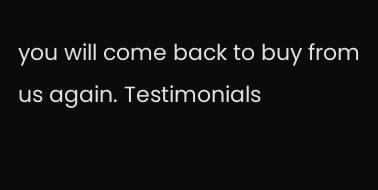you will come back to buy from us again. Testimonials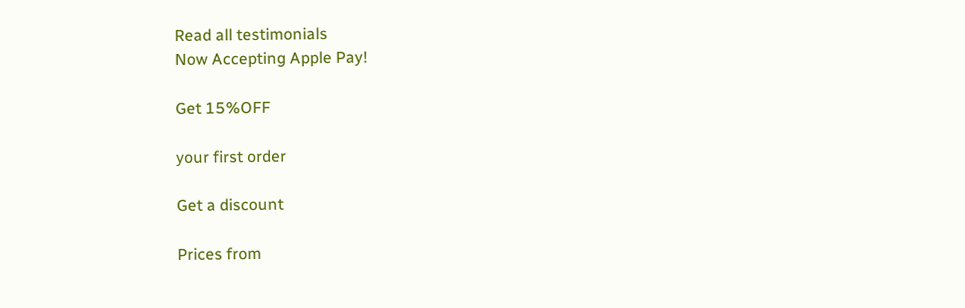Read all testimonials
Now Accepting Apple Pay!

Get 15%OFF

your first order

Get a discount

Prices from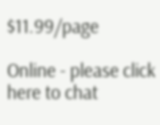$11.99/page

Online - please click here to chat